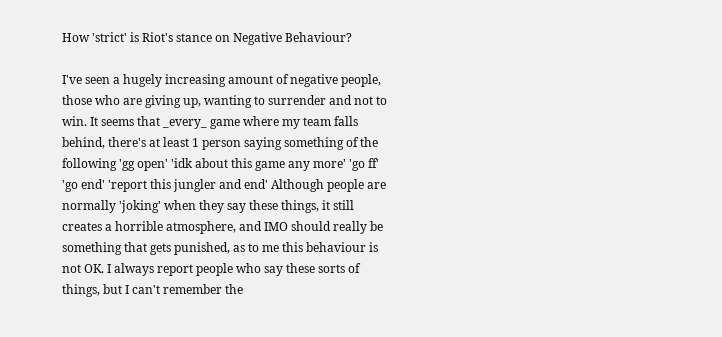How 'strict' is Riot's stance on Negative Behaviour?

I've seen a hugely increasing amount of negative people, those who are giving up, wanting to surrender and not to win. It seems that _every_ game where my team falls behind, there's at least 1 person saying something of the following 'gg open' 'idk about this game any more' 'go ff' 'go end' 'report this jungler and end' Although people are normally 'joking' when they say these things, it still creates a horrible atmosphere, and IMO should really be something that gets punished, as to me this behaviour is not OK. I always report people who say these sorts of things, but I can't remember the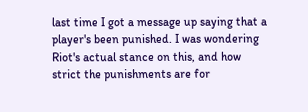last time I got a message up saying that a player's been punished. I was wondering Riot's actual stance on this, and how strict the punishments are for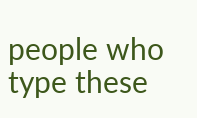people who type these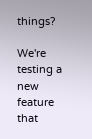things?

We're testing a new feature that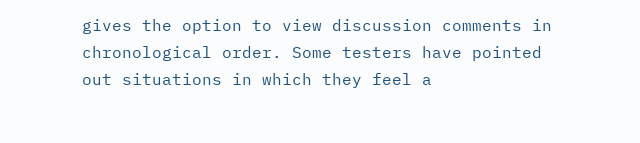gives the option to view discussion comments in chronological order. Some testers have pointed out situations in which they feel a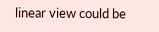linear view could be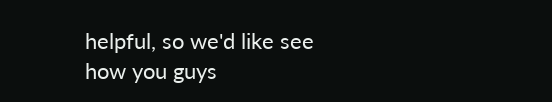helpful, so we'd like see how you guys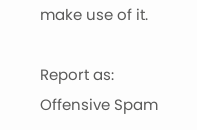make use of it.

Report as:
Offensive Spam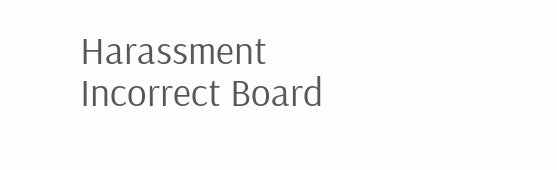Harassment Incorrect Board